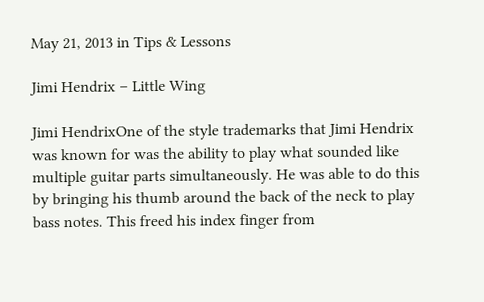May 21, 2013 in Tips & Lessons

Jimi Hendrix – Little Wing

Jimi HendrixOne of the style trademarks that Jimi Hendrix was known for was the ability to play what sounded like multiple guitar parts simultaneously. He was able to do this by bringing his thumb around the back of the neck to play bass notes. This freed his index finger from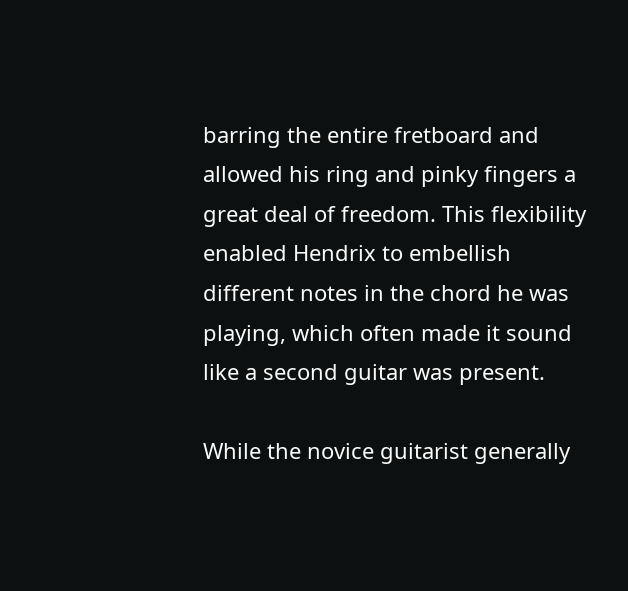barring the entire fretboard and allowed his ring and pinky fingers a great deal of freedom. This flexibility enabled Hendrix to embellish different notes in the chord he was playing, which often made it sound like a second guitar was present.

While the novice guitarist generally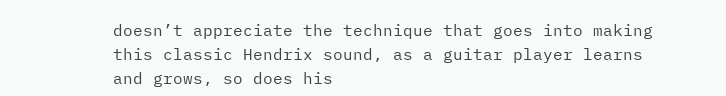doesn’t appreciate the technique that goes into making this classic Hendrix sound, as a guitar player learns and grows, so does his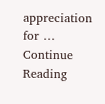appreciation for … Continue Reading